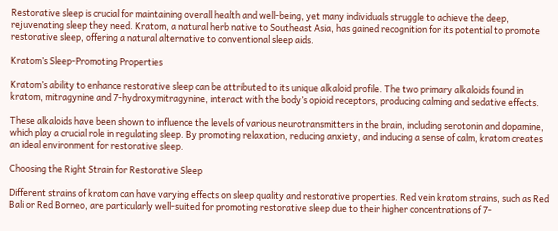Restorative sleep is crucial for maintaining overall health and well-being, yet many individuals struggle to achieve the deep, rejuvenating sleep they need. Kratom, a natural herb native to Southeast Asia, has gained recognition for its potential to promote restorative sleep, offering a natural alternative to conventional sleep aids.

Kratom’s Sleep-Promoting Properties

Kratom’s ability to enhance restorative sleep can be attributed to its unique alkaloid profile. The two primary alkaloids found in kratom, mitragynine and 7-hydroxymitragynine, interact with the body’s opioid receptors, producing calming and sedative effects.

These alkaloids have been shown to influence the levels of various neurotransmitters in the brain, including serotonin and dopamine, which play a crucial role in regulating sleep. By promoting relaxation, reducing anxiety, and inducing a sense of calm, kratom creates an ideal environment for restorative sleep.

Choosing the Right Strain for Restorative Sleep

Different strains of kratom can have varying effects on sleep quality and restorative properties. Red vein kratom strains, such as Red Bali or Red Borneo, are particularly well-suited for promoting restorative sleep due to their higher concentrations of 7-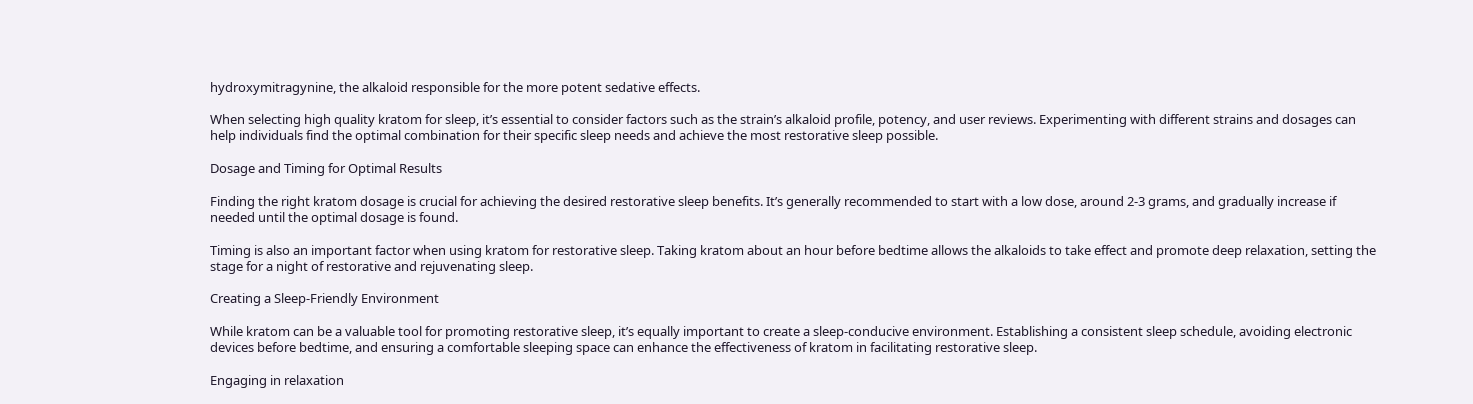hydroxymitragynine, the alkaloid responsible for the more potent sedative effects.

When selecting high quality kratom for sleep, it’s essential to consider factors such as the strain’s alkaloid profile, potency, and user reviews. Experimenting with different strains and dosages can help individuals find the optimal combination for their specific sleep needs and achieve the most restorative sleep possible.

Dosage and Timing for Optimal Results

Finding the right kratom dosage is crucial for achieving the desired restorative sleep benefits. It’s generally recommended to start with a low dose, around 2-3 grams, and gradually increase if needed until the optimal dosage is found.

Timing is also an important factor when using kratom for restorative sleep. Taking kratom about an hour before bedtime allows the alkaloids to take effect and promote deep relaxation, setting the stage for a night of restorative and rejuvenating sleep.

Creating a Sleep-Friendly Environment

While kratom can be a valuable tool for promoting restorative sleep, it’s equally important to create a sleep-conducive environment. Establishing a consistent sleep schedule, avoiding electronic devices before bedtime, and ensuring a comfortable sleeping space can enhance the effectiveness of kratom in facilitating restorative sleep.

Engaging in relaxation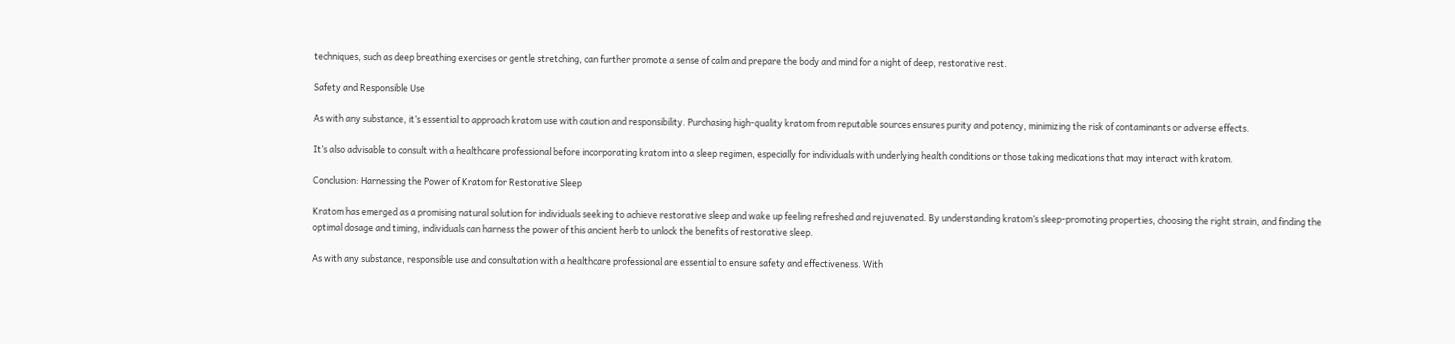techniques, such as deep breathing exercises or gentle stretching, can further promote a sense of calm and prepare the body and mind for a night of deep, restorative rest.

Safety and Responsible Use

As with any substance, it’s essential to approach kratom use with caution and responsibility. Purchasing high-quality kratom from reputable sources ensures purity and potency, minimizing the risk of contaminants or adverse effects.

It’s also advisable to consult with a healthcare professional before incorporating kratom into a sleep regimen, especially for individuals with underlying health conditions or those taking medications that may interact with kratom.

Conclusion: Harnessing the Power of Kratom for Restorative Sleep

Kratom has emerged as a promising natural solution for individuals seeking to achieve restorative sleep and wake up feeling refreshed and rejuvenated. By understanding kratom’s sleep-promoting properties, choosing the right strain, and finding the optimal dosage and timing, individuals can harness the power of this ancient herb to unlock the benefits of restorative sleep.

As with any substance, responsible use and consultation with a healthcare professional are essential to ensure safety and effectiveness. With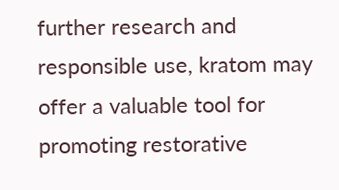further research and responsible use, kratom may offer a valuable tool for promoting restorative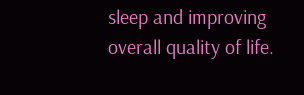sleep and improving overall quality of life.